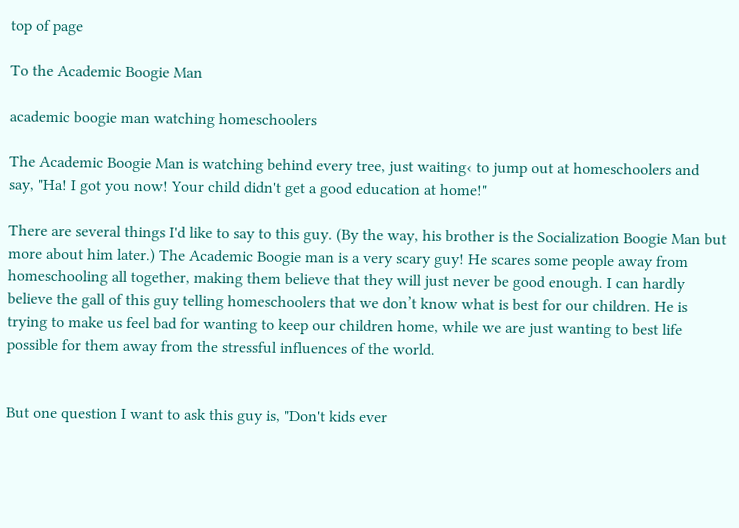top of page

To the Academic Boogie Man

academic boogie man watching homeschoolers

The Academic Boogie Man is watching behind every tree, just waiting‹ to jump out at homeschoolers and say, "Ha! I got you now! Your child didn't get a good education at home!"

There are several things I'd like to say to this guy. (By the way, his brother is the Socialization Boogie Man but more about him later.) The Academic Boogie man is a very scary guy! He scares some people away from homeschooling all together, making them believe that they will just never be good enough. I can hardly believe the gall of this guy telling homeschoolers that we don’t know what is best for our children. He is trying to make us feel bad for wanting to keep our children home, while we are just wanting to best life possible for them away from the stressful influences of the world.


But one question I want to ask this guy is, "Don't kids ever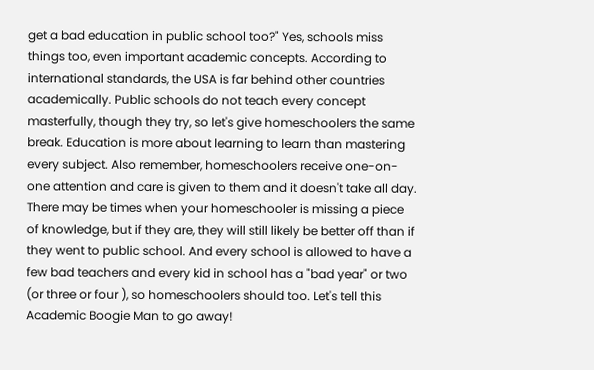get a bad education in public school too?" Yes, schools miss things too, even important academic concepts. According to international standards, the USA is far behind other countries academically. Public schools do not teach every concept masterfully, though they try, so let's give homeschoolers the same break. Education is more about learning to learn than mastering every subject. Also remember, homeschoolers receive one-on-one attention and care is given to them and it doesn't take all day. There may be times when your homeschooler is missing a piece of knowledge, but if they are, they will still likely be better off than if they went to public school. And every school is allowed to have a few bad teachers and every kid in school has a "bad year" or two (or three or four ), so homeschoolers should too. Let's tell this Academic Boogie Man to go away!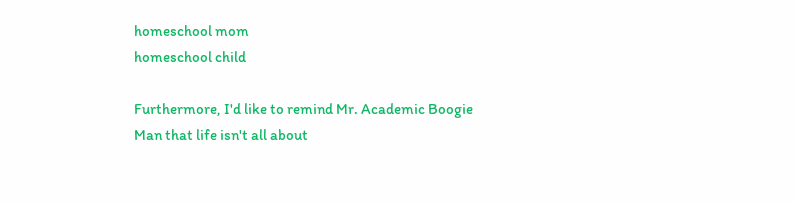homeschool mom
homeschool child

Furthermore, I'd like to remind Mr. Academic Boogie Man that life isn't all about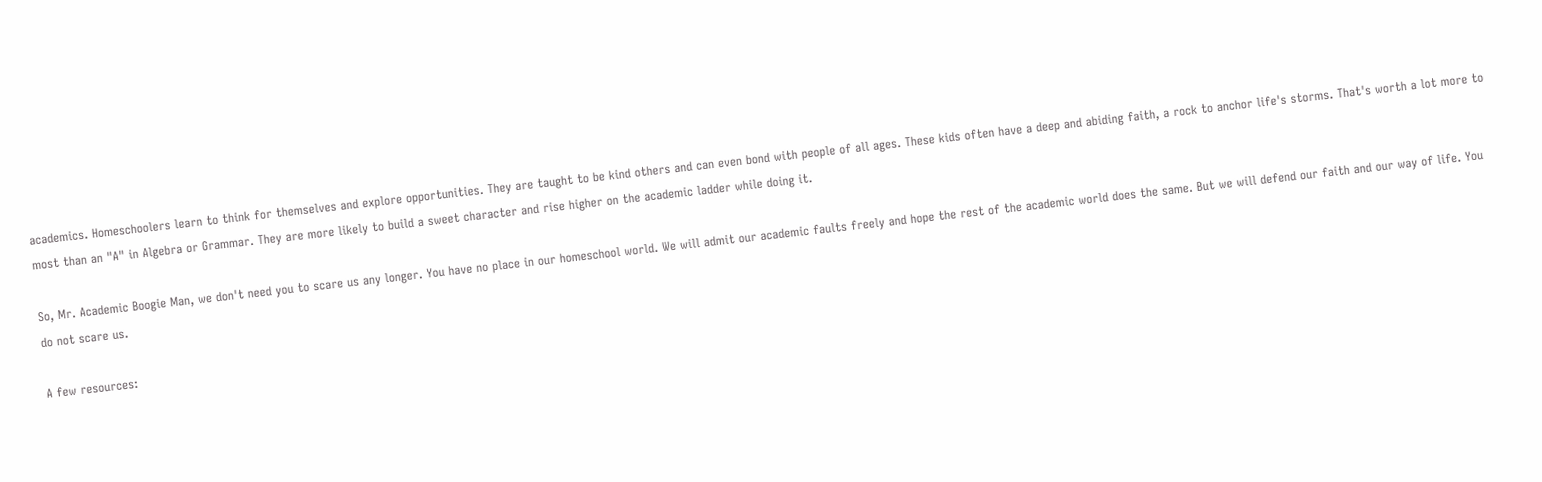academics. Homeschoolers learn to think for themselves and explore opportunities. They are taught to be kind others and can even bond with people of all ages. These kids often have a deep and abiding faith, a rock to anchor life's storms. That's worth a lot more to most than an "A" in Algebra or Grammar. They are more likely to build a sweet character and rise higher on the academic ladder while doing it.

So, Mr. Academic Boogie Man, we don't need you to scare us any longer. You have no place in our homeschool world. We will admit our academic faults freely and hope the rest of the academic world does the same. But we will defend our faith and our way of life. You do not scare us.

A few resources: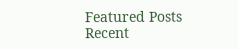Featured Posts
Recent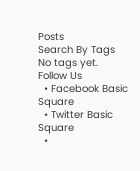Posts
Search By Tags
No tags yet.
Follow Us
  • Facebook Basic Square
  • Twitter Basic Square
  •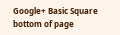Google+ Basic Square
bottom of page